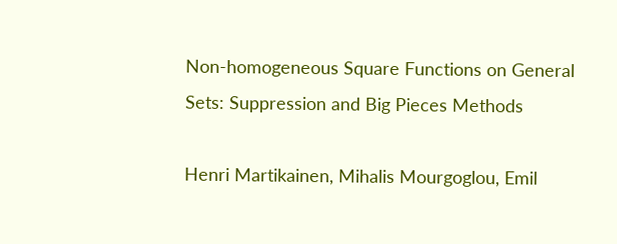Non-homogeneous Square Functions on General Sets: Suppression and Big Pieces Methods

Henri Martikainen, Mihalis Mourgoglou, Emil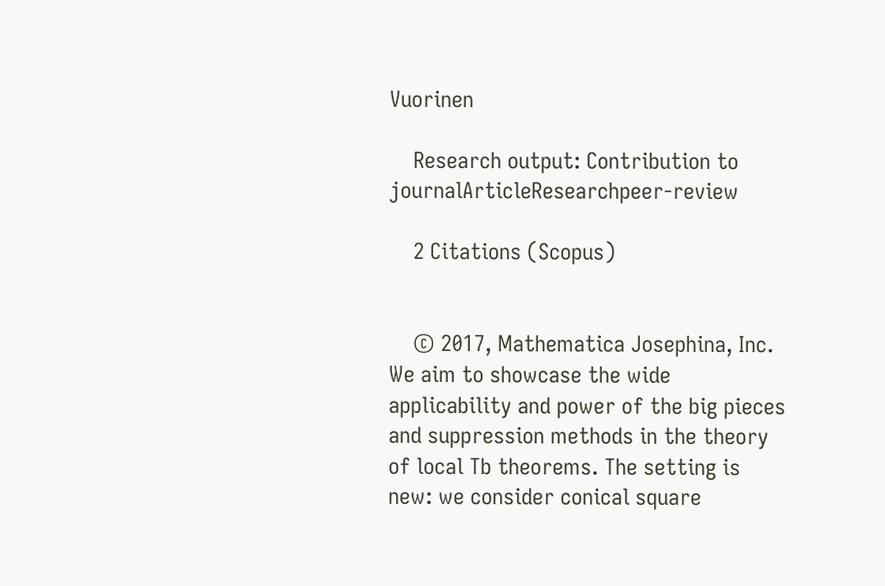Vuorinen

    Research output: Contribution to journalArticleResearchpeer-review

    2 Citations (Scopus)


    © 2017, Mathematica Josephina, Inc. We aim to showcase the wide applicability and power of the big pieces and suppression methods in the theory of local Tb theorems. The setting is new: we consider conical square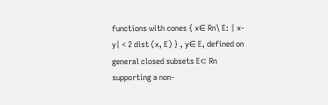functions with cones { x∈ Rn\ E: | x- y| < 2 dist (x, E) } , y∈ E, defined on general closed subsets E⊂ Rn supporting a non-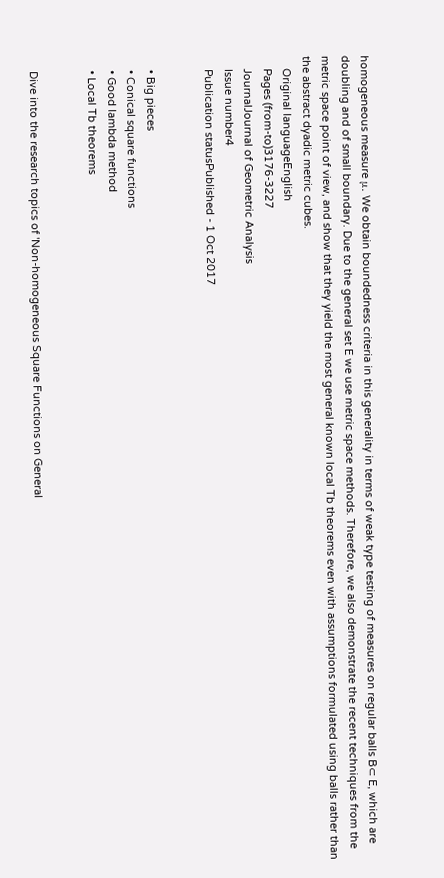homogeneous measure μ. We obtain boundedness criteria in this generality in terms of weak type testing of measures on regular balls B⊂ E, which are doubling and of small boundary. Due to the general set E we use metric space methods. Therefore, we also demonstrate the recent techniques from the metric space point of view, and show that they yield the most general known local Tb theorems even with assumptions formulated using balls rather than the abstract dyadic metric cubes.
    Original languageEnglish
    Pages (from-to)3176-3227
    JournalJournal of Geometric Analysis
    Issue number4
    Publication statusPublished - 1 Oct 2017


    • Big pieces
    • Conical square functions
    • Good lambda method
    • Local Tb theorems


    Dive into the research topics of 'Non-homogeneous Square Functions on General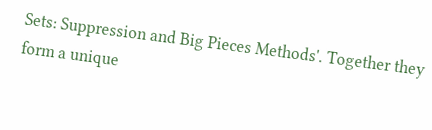Sets: Suppression and Big Pieces Methods'. Together they form a unique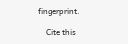fingerprint.

    Cite this